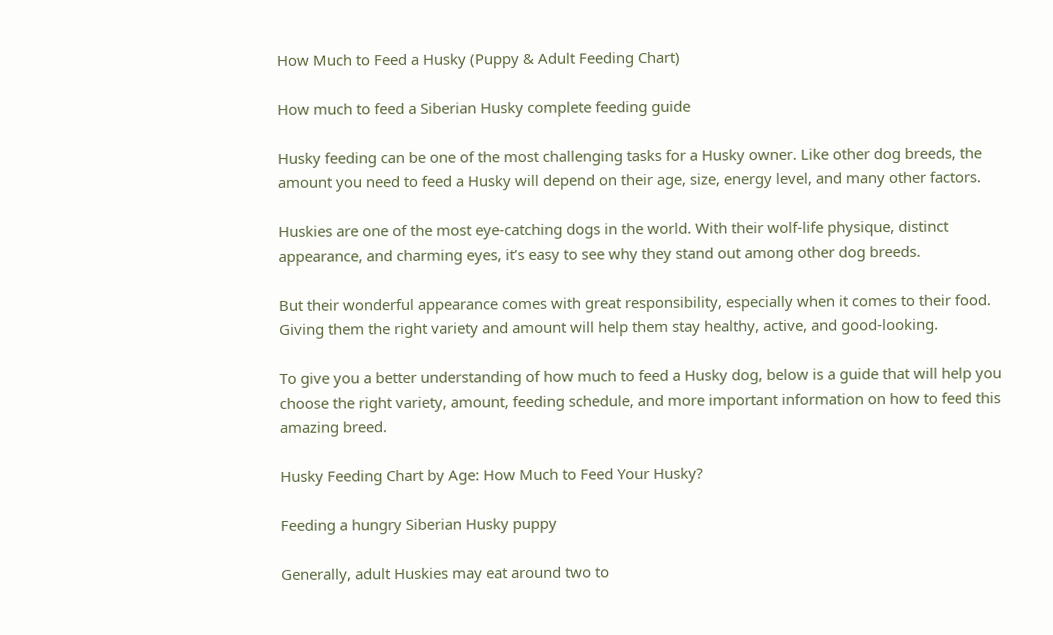How Much to Feed a Husky (Puppy & Adult Feeding Chart)

How much to feed a Siberian Husky complete feeding guide

Husky feeding can be one of the most challenging tasks for a Husky owner. Like other dog breeds, the amount you need to feed a Husky will depend on their age, size, energy level, and many other factors.

Huskies are one of the most eye-catching dogs in the world. With their wolf-life physique, distinct appearance, and charming eyes, it’s easy to see why they stand out among other dog breeds.

But their wonderful appearance comes with great responsibility, especially when it comes to their food. Giving them the right variety and amount will help them stay healthy, active, and good-looking.

To give you a better understanding of how much to feed a Husky dog, below is a guide that will help you choose the right variety, amount, feeding schedule, and more important information on how to feed this amazing breed.

Husky Feeding Chart by Age: How Much to Feed Your Husky?

Feeding a hungry Siberian Husky puppy

Generally, adult Huskies may eat around two to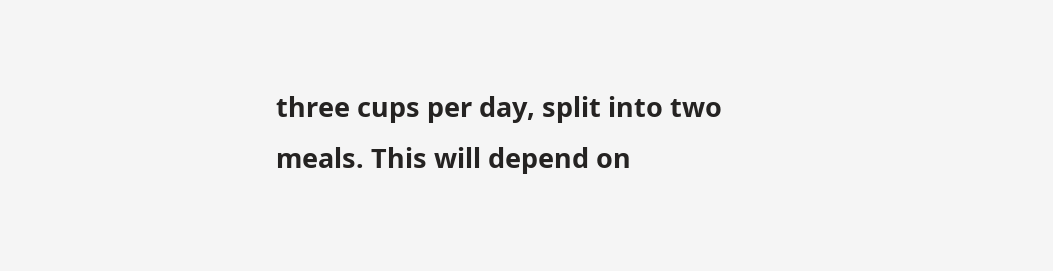three cups per day, split into two meals. This will depend on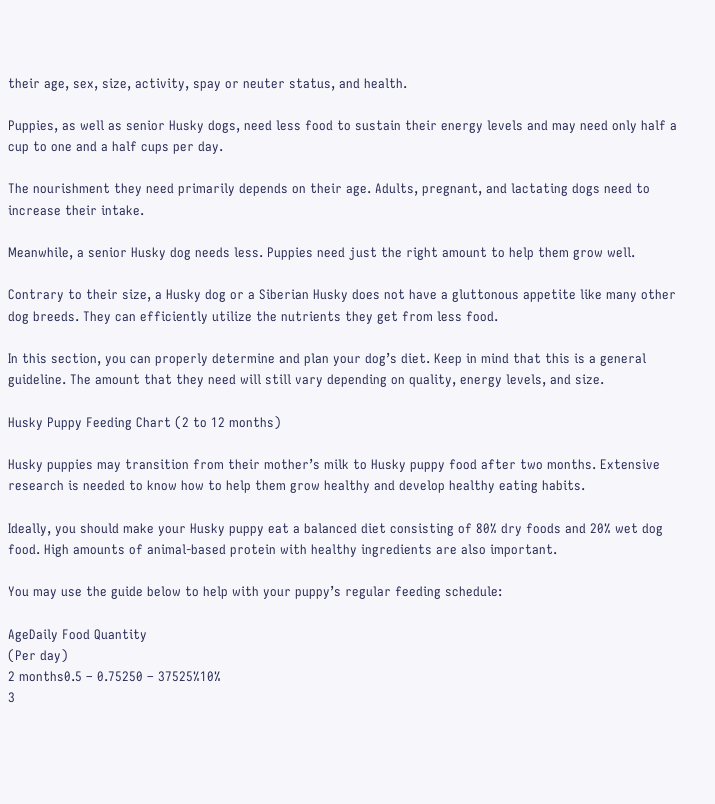their age, sex, size, activity, spay or neuter status, and health.

Puppies, as well as senior Husky dogs, need less food to sustain their energy levels and may need only half a cup to one and a half cups per day.

The nourishment they need primarily depends on their age. Adults, pregnant, and lactating dogs need to increase their intake.

Meanwhile, a senior Husky dog needs less. Puppies need just the right amount to help them grow well.

Contrary to their size, a Husky dog or a Siberian Husky does not have a gluttonous appetite like many other dog breeds. They can efficiently utilize the nutrients they get from less food.

In this section, you can properly determine and plan your dog’s diet. Keep in mind that this is a general guideline. The amount that they need will still vary depending on quality, energy levels, and size.

Husky Puppy Feeding Chart (2 to 12 months)

Husky puppies may transition from their mother’s milk to Husky puppy food after two months. Extensive research is needed to know how to help them grow healthy and develop healthy eating habits.

Ideally, you should make your Husky puppy eat a balanced diet consisting of 80% dry foods and 20% wet dog food. High amounts of animal-based protein with healthy ingredients are also important.

You may use the guide below to help with your puppy’s regular feeding schedule:

AgeDaily Food Quantity
(Per day)
2 months0.5 – 0.75250 – 37525%10%
3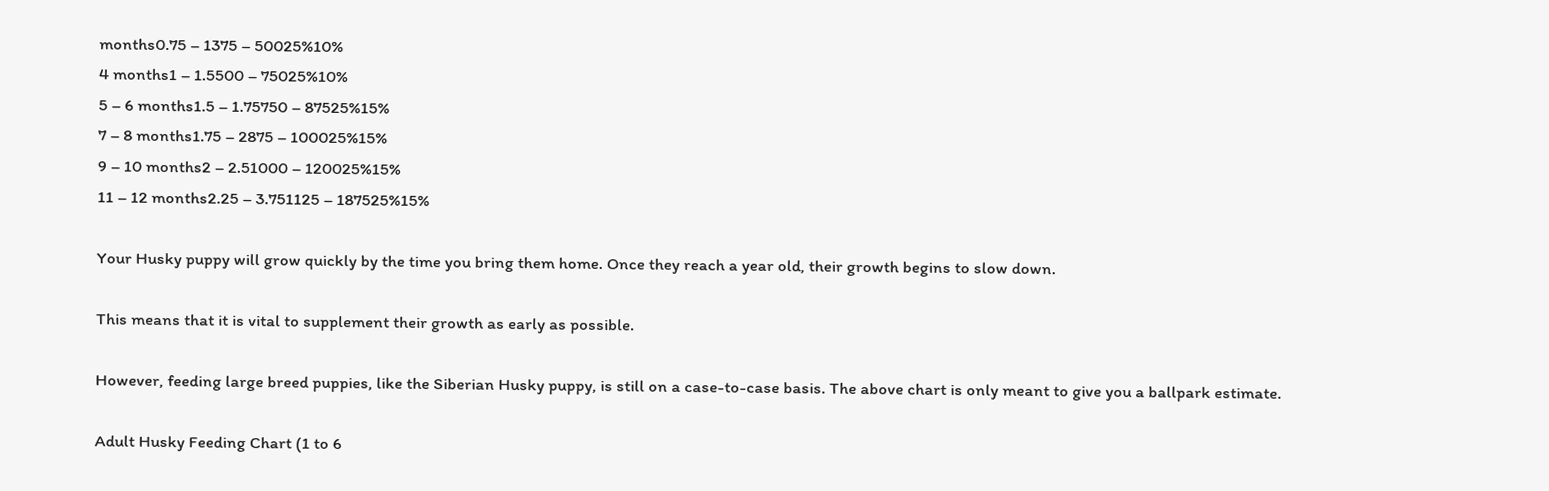months0.75 – 1375 – 50025%10%
4 months1 – 1.5500 – 75025%10%
5 – 6 months1.5 – 1.75750 – 87525%15%
7 – 8 months1.75 – 2875 – 100025%15%
9 – 10 months2 – 2.51000 – 120025%15%
11 – 12 months2.25 – 3.751125 – 187525%15%

Your Husky puppy will grow quickly by the time you bring them home. Once they reach a year old, their growth begins to slow down.

This means that it is vital to supplement their growth as early as possible.

However, feeding large breed puppies, like the Siberian Husky puppy, is still on a case-to-case basis. The above chart is only meant to give you a ballpark estimate.

Adult Husky Feeding Chart (1 to 6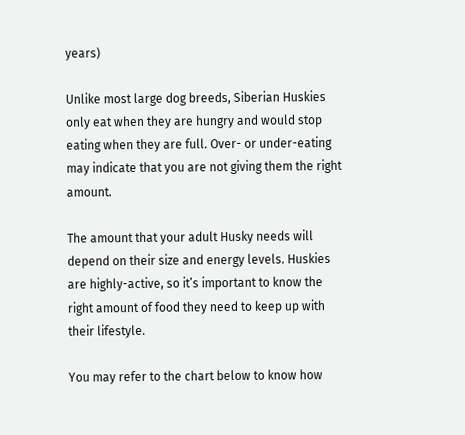years)

Unlike most large dog breeds, Siberian Huskies only eat when they are hungry and would stop eating when they are full. Over- or under-eating may indicate that you are not giving them the right amount.

The amount that your adult Husky needs will depend on their size and energy levels. Huskies are highly-active, so it’s important to know the right amount of food they need to keep up with their lifestyle.

You may refer to the chart below to know how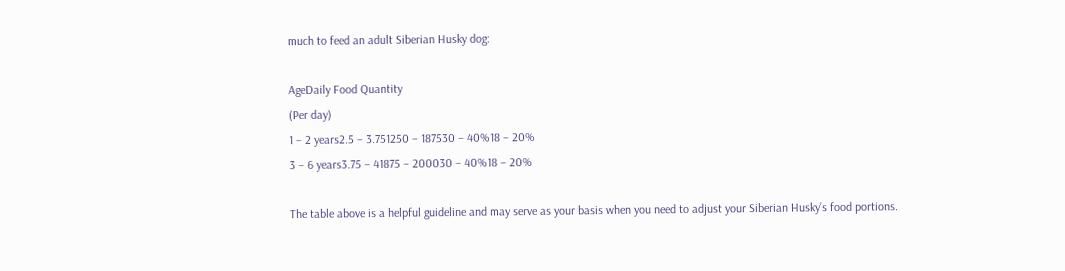much to feed an adult Siberian Husky dog:

AgeDaily Food Quantity
(Per day)
1 – 2 years2.5 – 3.751250 – 187530 – 40%18 – 20%
3 – 6 years3.75 – 41875 – 200030 – 40%18 – 20%

The table above is a helpful guideline and may serve as your basis when you need to adjust your Siberian Husky’s food portions.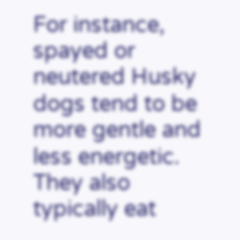For instance, spayed or neutered Husky dogs tend to be more gentle and less energetic. They also typically eat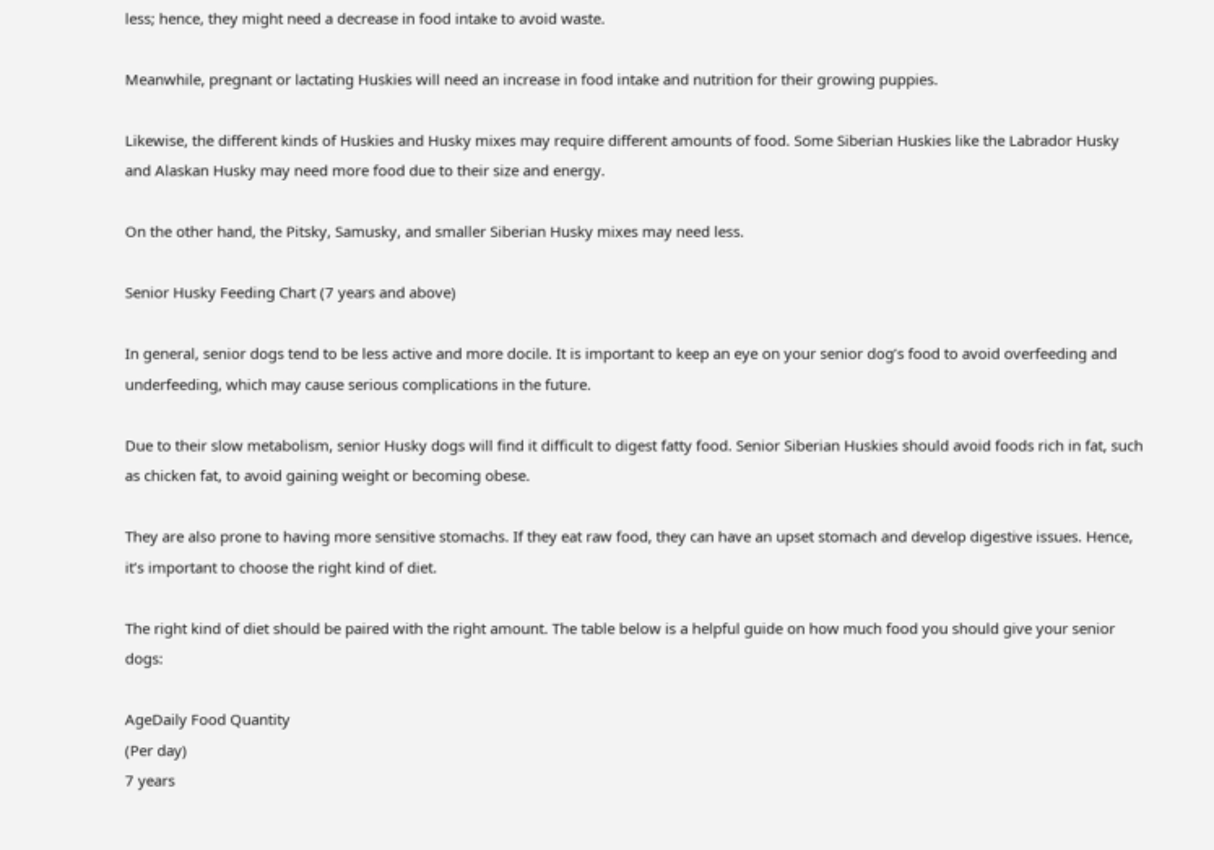less; hence, they might need a decrease in food intake to avoid waste.

Meanwhile, pregnant or lactating Huskies will need an increase in food intake and nutrition for their growing puppies.

Likewise, the different kinds of Huskies and Husky mixes may require different amounts of food. Some Siberian Huskies like the Labrador Husky and Alaskan Husky may need more food due to their size and energy.

On the other hand, the Pitsky, Samusky, and smaller Siberian Husky mixes may need less.

Senior Husky Feeding Chart (7 years and above)

In general, senior dogs tend to be less active and more docile. It is important to keep an eye on your senior dog’s food to avoid overfeeding and underfeeding, which may cause serious complications in the future.

Due to their slow metabolism, senior Husky dogs will find it difficult to digest fatty food. Senior Siberian Huskies should avoid foods rich in fat, such as chicken fat, to avoid gaining weight or becoming obese.

They are also prone to having more sensitive stomachs. If they eat raw food, they can have an upset stomach and develop digestive issues. Hence, it’s important to choose the right kind of diet.

The right kind of diet should be paired with the right amount. The table below is a helpful guide on how much food you should give your senior dogs:

AgeDaily Food Quantity
(Per day)
7 years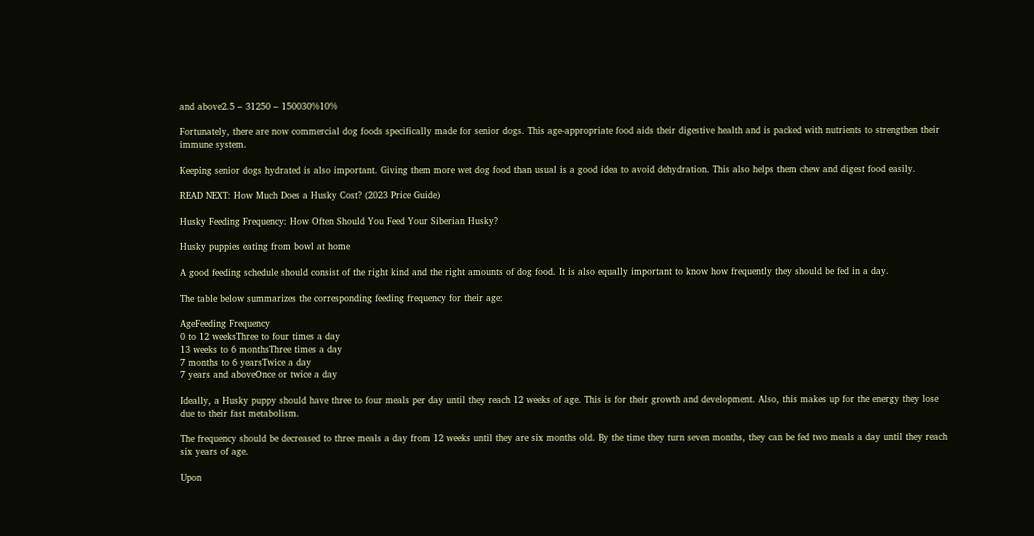and above2.5 – 31250 – 150030%10%

Fortunately, there are now commercial dog foods specifically made for senior dogs. This age-appropriate food aids their digestive health and is packed with nutrients to strengthen their immune system.

Keeping senior dogs hydrated is also important. Giving them more wet dog food than usual is a good idea to avoid dehydration. This also helps them chew and digest food easily.

READ NEXT: How Much Does a Husky Cost? (2023 Price Guide)

Husky Feeding Frequency: How Often Should You Feed Your Siberian Husky?

Husky puppies eating from bowl at home

A good feeding schedule should consist of the right kind and the right amounts of dog food. It is also equally important to know how frequently they should be fed in a day.

The table below summarizes the corresponding feeding frequency for their age:

AgeFeeding Frequency
0 to 12 weeksThree to four times a day
13 weeks to 6 monthsThree times a day
7 months to 6 yearsTwice a day
7 years and aboveOnce or twice a day

Ideally, a Husky puppy should have three to four meals per day until they reach 12 weeks of age. This is for their growth and development. Also, this makes up for the energy they lose due to their fast metabolism.

The frequency should be decreased to three meals a day from 12 weeks until they are six months old. By the time they turn seven months, they can be fed two meals a day until they reach six years of age.

Upon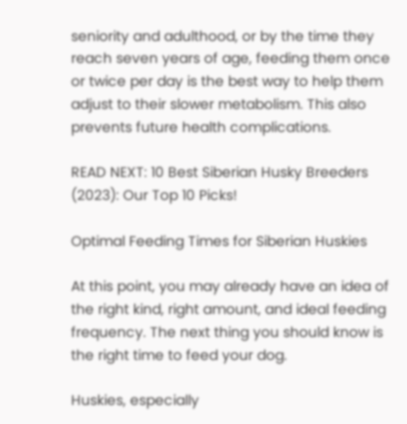seniority and adulthood, or by the time they reach seven years of age, feeding them once or twice per day is the best way to help them adjust to their slower metabolism. This also prevents future health complications.

READ NEXT: 10 Best Siberian Husky Breeders (2023): Our Top 10 Picks!

Optimal Feeding Times for Siberian Huskies

At this point, you may already have an idea of the right kind, right amount, and ideal feeding frequency. The next thing you should know is the right time to feed your dog.

Huskies, especially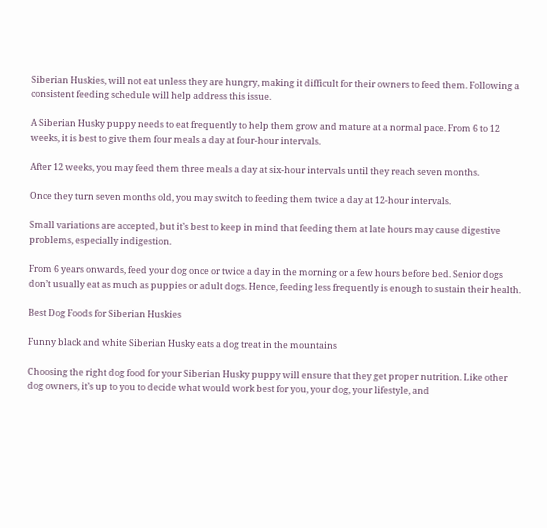Siberian Huskies, will not eat unless they are hungry, making it difficult for their owners to feed them. Following a consistent feeding schedule will help address this issue.

A Siberian Husky puppy needs to eat frequently to help them grow and mature at a normal pace. From 6 to 12 weeks, it is best to give them four meals a day at four-hour intervals.

After 12 weeks, you may feed them three meals a day at six-hour intervals until they reach seven months.

Once they turn seven months old, you may switch to feeding them twice a day at 12-hour intervals.

Small variations are accepted, but it’s best to keep in mind that feeding them at late hours may cause digestive problems, especially indigestion.

From 6 years onwards, feed your dog once or twice a day in the morning or a few hours before bed. Senior dogs don’t usually eat as much as puppies or adult dogs. Hence, feeding less frequently is enough to sustain their health.

Best Dog Foods for Siberian Huskies

Funny black and white Siberian Husky eats a dog treat in the mountains

Choosing the right dog food for your Siberian Husky puppy will ensure that they get proper nutrition. Like other dog owners, it’s up to you to decide what would work best for you, your dog, your lifestyle, and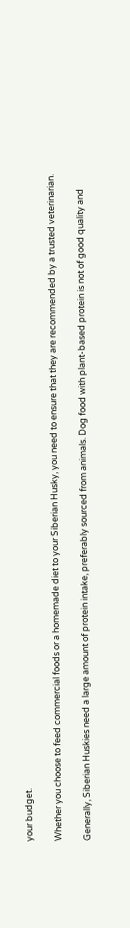your budget.

Whether you choose to feed commercial foods or a homemade diet to your Siberian Husky, you need to ensure that they are recommended by a trusted veterinarian.

Generally, Siberian Huskies need a large amount of protein intake, preferably sourced from animals. Dog food with plant-based protein is not of good quality and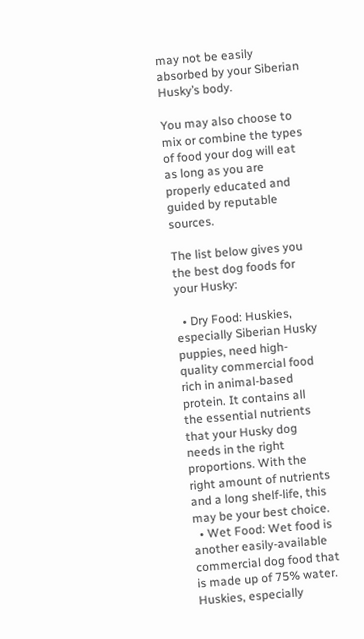may not be easily absorbed by your Siberian Husky’s body.

You may also choose to mix or combine the types of food your dog will eat as long as you are properly educated and guided by reputable sources.

The list below gives you the best dog foods for your Husky:

  • Dry Food: Huskies, especially Siberian Husky puppies, need high-quality commercial food rich in animal-based protein. It contains all the essential nutrients that your Husky dog needs in the right proportions. With the right amount of nutrients and a long shelf-life, this may be your best choice.
  • Wet Food: Wet food is another easily-available commercial dog food that is made up of 75% water. Huskies, especially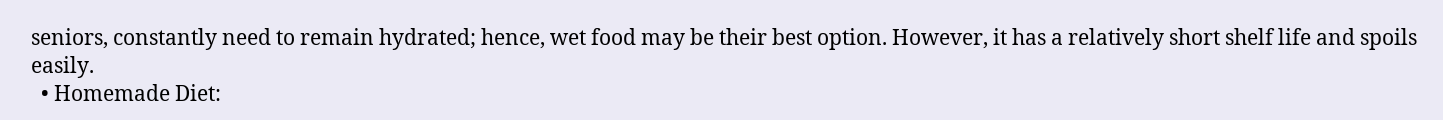seniors, constantly need to remain hydrated; hence, wet food may be their best option. However, it has a relatively short shelf life and spoils easily.
  • Homemade Diet: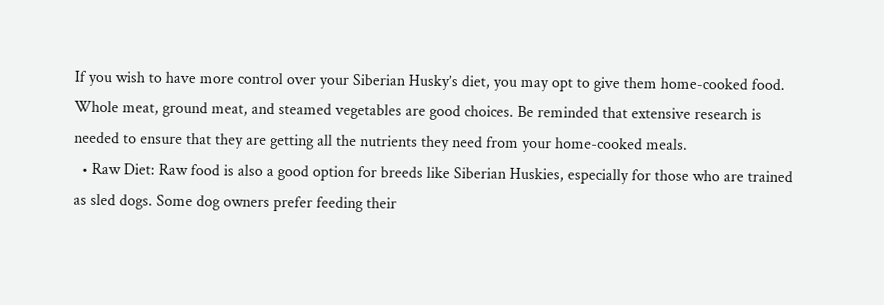If you wish to have more control over your Siberian Husky’s diet, you may opt to give them home-cooked food. Whole meat, ground meat, and steamed vegetables are good choices. Be reminded that extensive research is needed to ensure that they are getting all the nutrients they need from your home-cooked meals.
  • Raw Diet: Raw food is also a good option for breeds like Siberian Huskies, especially for those who are trained as sled dogs. Some dog owners prefer feeding their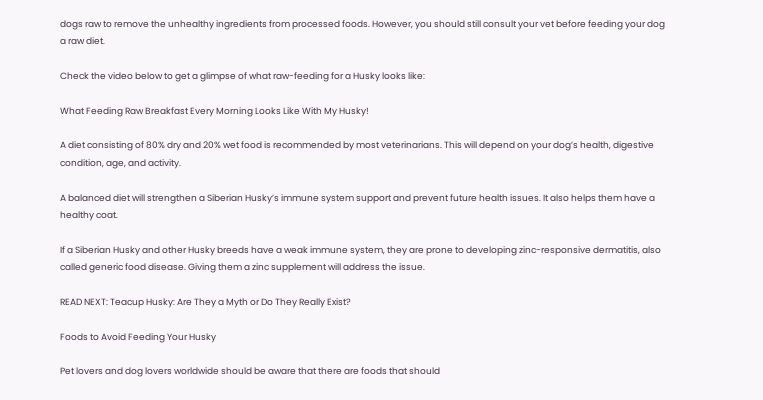dogs raw to remove the unhealthy ingredients from processed foods. However, you should still consult your vet before feeding your dog a raw diet.

Check the video below to get a glimpse of what raw-feeding for a Husky looks like:

What Feeding Raw Breakfast Every Morning Looks Like With My Husky!

A diet consisting of 80% dry and 20% wet food is recommended by most veterinarians. This will depend on your dog’s health, digestive condition, age, and activity.

A balanced diet will strengthen a Siberian Husky’s immune system support and prevent future health issues. It also helps them have a healthy coat.

If a Siberian Husky and other Husky breeds have a weak immune system, they are prone to developing zinc-responsive dermatitis, also called generic food disease. Giving them a zinc supplement will address the issue.

READ NEXT: Teacup Husky: Are They a Myth or Do They Really Exist?

Foods to Avoid Feeding Your Husky

Pet lovers and dog lovers worldwide should be aware that there are foods that should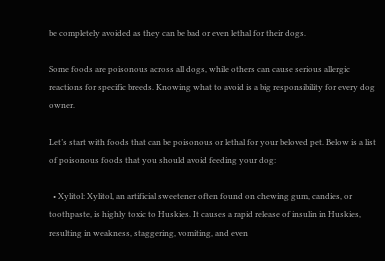be completely avoided as they can be bad or even lethal for their dogs.

Some foods are poisonous across all dogs, while others can cause serious allergic reactions for specific breeds. Knowing what to avoid is a big responsibility for every dog owner.

Let’s start with foods that can be poisonous or lethal for your beloved pet. Below is a list of poisonous foods that you should avoid feeding your dog:

  • Xylitol: Xylitol, an artificial sweetener often found on chewing gum, candies, or toothpaste, is highly toxic to Huskies. It causes a rapid release of insulin in Huskies, resulting in weakness, staggering, vomiting, and even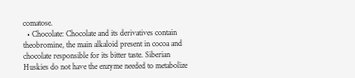comatose.
  • Chocolate: Chocolate and its derivatives contain theobromine, the main alkaloid present in cocoa and chocolate responsible for its bitter taste. Siberian Huskies do not have the enzyme needed to metabolize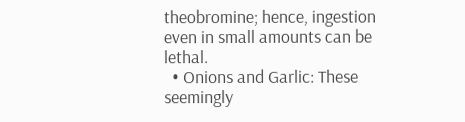theobromine; hence, ingestion even in small amounts can be lethal.
  • Onions and Garlic: These seemingly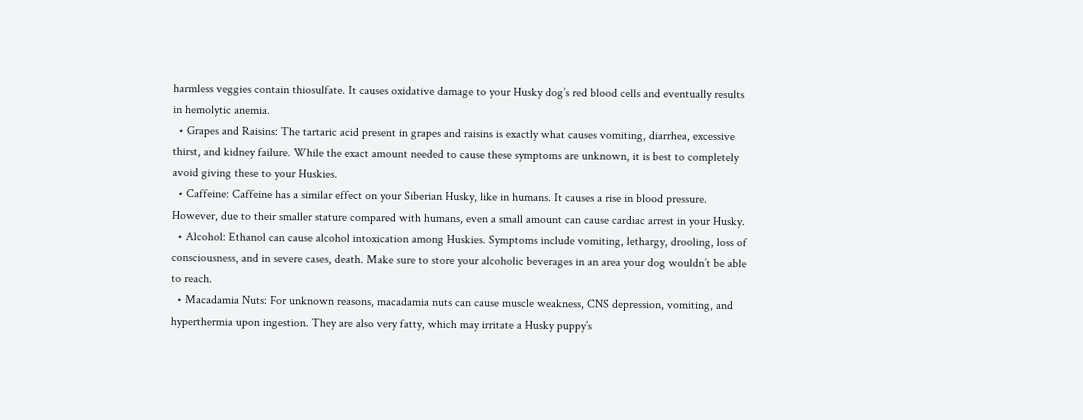harmless veggies contain thiosulfate. It causes oxidative damage to your Husky dog’s red blood cells and eventually results in hemolytic anemia.
  • Grapes and Raisins: The tartaric acid present in grapes and raisins is exactly what causes vomiting, diarrhea, excessive thirst, and kidney failure. While the exact amount needed to cause these symptoms are unknown, it is best to completely avoid giving these to your Huskies.
  • Caffeine: Caffeine has a similar effect on your Siberian Husky, like in humans. It causes a rise in blood pressure. However, due to their smaller stature compared with humans, even a small amount can cause cardiac arrest in your Husky.
  • Alcohol: Ethanol can cause alcohol intoxication among Huskies. Symptoms include vomiting, lethargy, drooling, loss of consciousness, and in severe cases, death. Make sure to store your alcoholic beverages in an area your dog wouldn’t be able to reach.
  • Macadamia Nuts: For unknown reasons, macadamia nuts can cause muscle weakness, CNS depression, vomiting, and hyperthermia upon ingestion. They are also very fatty, which may irritate a Husky puppy’s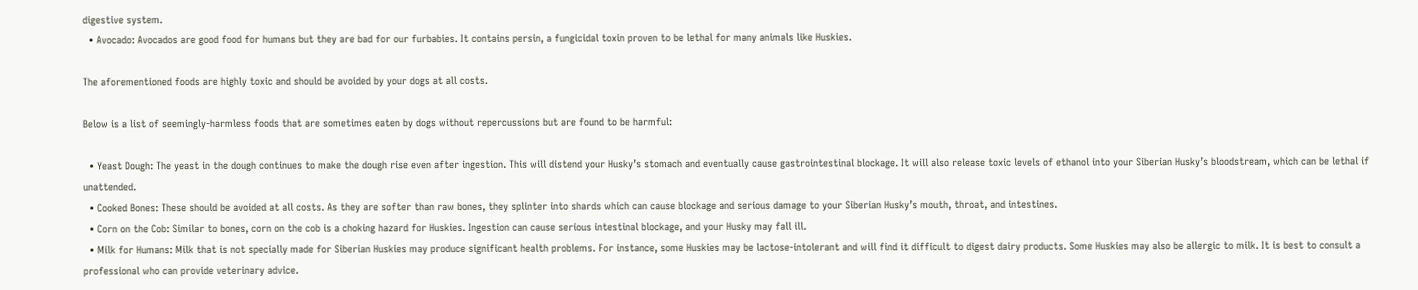digestive system.
  • Avocado: Avocados are good food for humans but they are bad for our furbabies. It contains persin, a fungicidal toxin proven to be lethal for many animals like Huskies.

The aforementioned foods are highly toxic and should be avoided by your dogs at all costs.

Below is a list of seemingly-harmless foods that are sometimes eaten by dogs without repercussions but are found to be harmful:

  • Yeast Dough: The yeast in the dough continues to make the dough rise even after ingestion. This will distend your Husky’s stomach and eventually cause gastrointestinal blockage. It will also release toxic levels of ethanol into your Siberian Husky’s bloodstream, which can be lethal if unattended.
  • Cooked Bones: These should be avoided at all costs. As they are softer than raw bones, they splinter into shards which can cause blockage and serious damage to your Siberian Husky’s mouth, throat, and intestines.
  • Corn on the Cob: Similar to bones, corn on the cob is a choking hazard for Huskies. Ingestion can cause serious intestinal blockage, and your Husky may fall ill.
  • Milk for Humans: Milk that is not specially made for Siberian Huskies may produce significant health problems. For instance, some Huskies may be lactose-intolerant and will find it difficult to digest dairy products. Some Huskies may also be allergic to milk. It is best to consult a professional who can provide veterinary advice.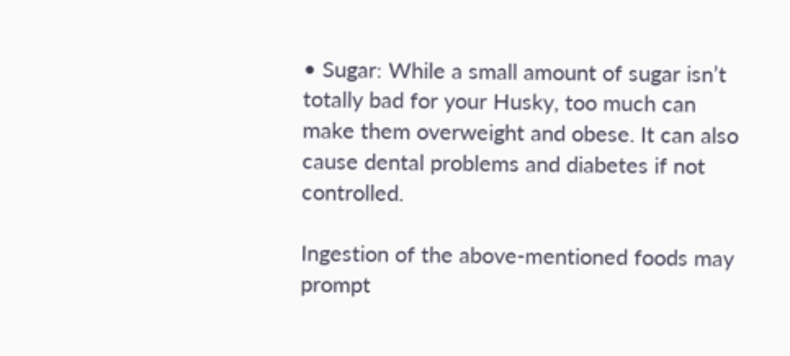• Sugar: While a small amount of sugar isn’t totally bad for your Husky, too much can make them overweight and obese. It can also cause dental problems and diabetes if not controlled.

Ingestion of the above-mentioned foods may prompt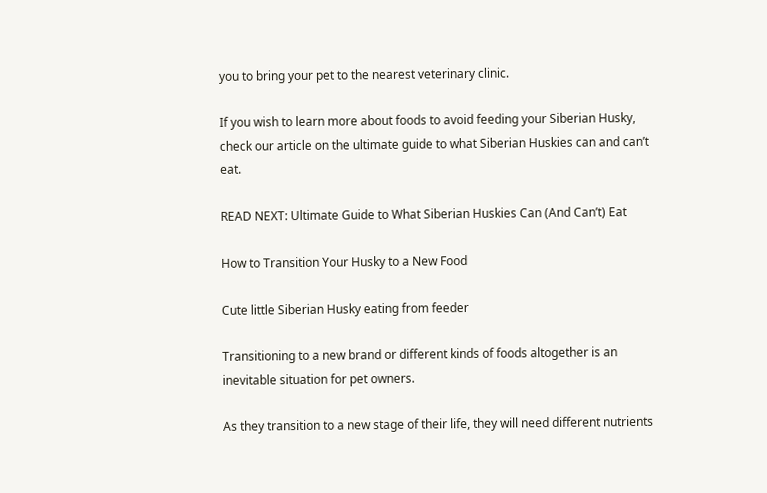you to bring your pet to the nearest veterinary clinic.

If you wish to learn more about foods to avoid feeding your Siberian Husky, check our article on the ultimate guide to what Siberian Huskies can and can’t eat.

READ NEXT: Ultimate Guide to What Siberian Huskies Can (And Can’t) Eat

How to Transition Your Husky to a New Food

Cute little Siberian Husky eating from feeder

Transitioning to a new brand or different kinds of foods altogether is an inevitable situation for pet owners.

As they transition to a new stage of their life, they will need different nutrients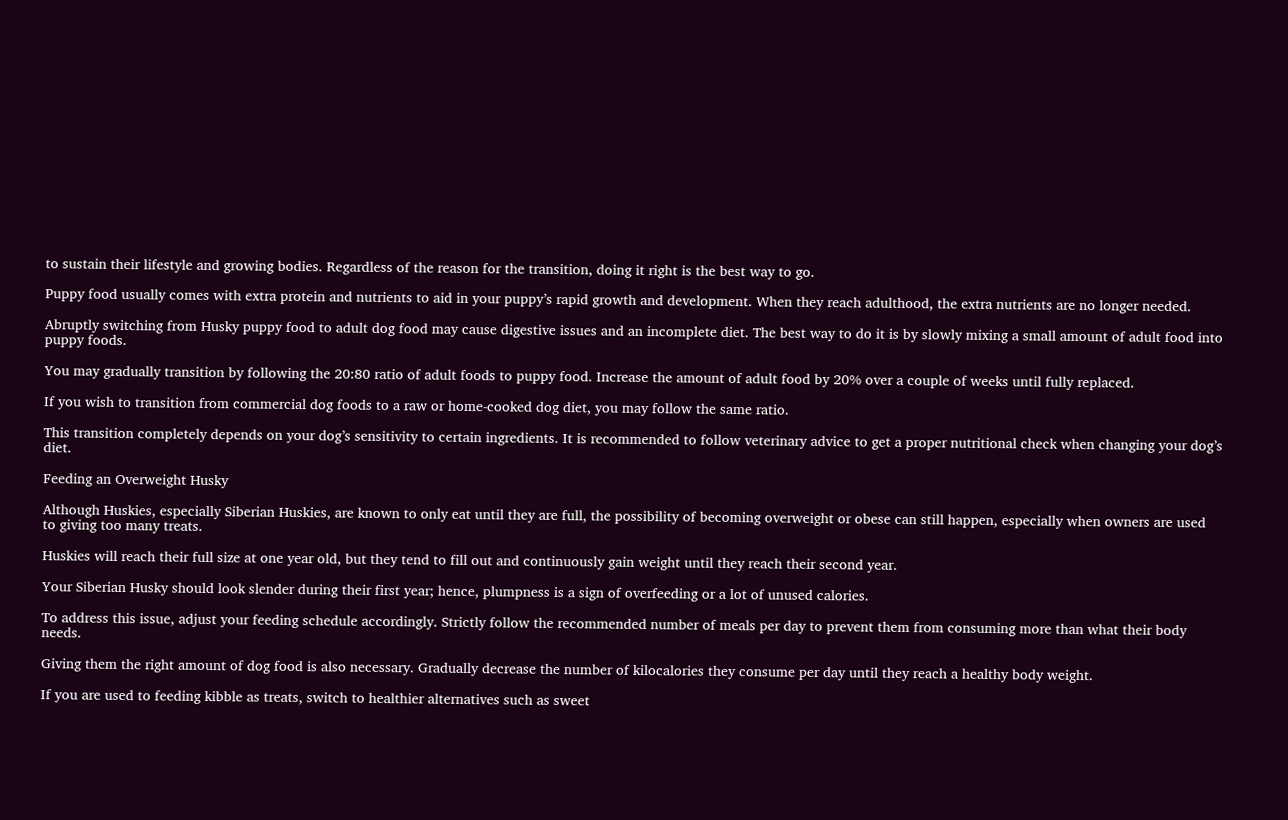to sustain their lifestyle and growing bodies. Regardless of the reason for the transition, doing it right is the best way to go.

Puppy food usually comes with extra protein and nutrients to aid in your puppy’s rapid growth and development. When they reach adulthood, the extra nutrients are no longer needed.

Abruptly switching from Husky puppy food to adult dog food may cause digestive issues and an incomplete diet. The best way to do it is by slowly mixing a small amount of adult food into puppy foods.

You may gradually transition by following the 20:80 ratio of adult foods to puppy food. Increase the amount of adult food by 20% over a couple of weeks until fully replaced.

If you wish to transition from commercial dog foods to a raw or home-cooked dog diet, you may follow the same ratio.

This transition completely depends on your dog’s sensitivity to certain ingredients. It is recommended to follow veterinary advice to get a proper nutritional check when changing your dog’s diet.

Feeding an Overweight Husky

Although Huskies, especially Siberian Huskies, are known to only eat until they are full, the possibility of becoming overweight or obese can still happen, especially when owners are used to giving too many treats.

Huskies will reach their full size at one year old, but they tend to fill out and continuously gain weight until they reach their second year.

Your Siberian Husky should look slender during their first year; hence, plumpness is a sign of overfeeding or a lot of unused calories.

To address this issue, adjust your feeding schedule accordingly. Strictly follow the recommended number of meals per day to prevent them from consuming more than what their body needs.

Giving them the right amount of dog food is also necessary. Gradually decrease the number of kilocalories they consume per day until they reach a healthy body weight.

If you are used to feeding kibble as treats, switch to healthier alternatives such as sweet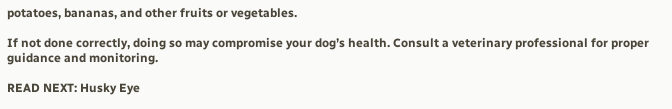potatoes, bananas, and other fruits or vegetables.

If not done correctly, doing so may compromise your dog’s health. Consult a veterinary professional for proper guidance and monitoring.

READ NEXT: Husky Eye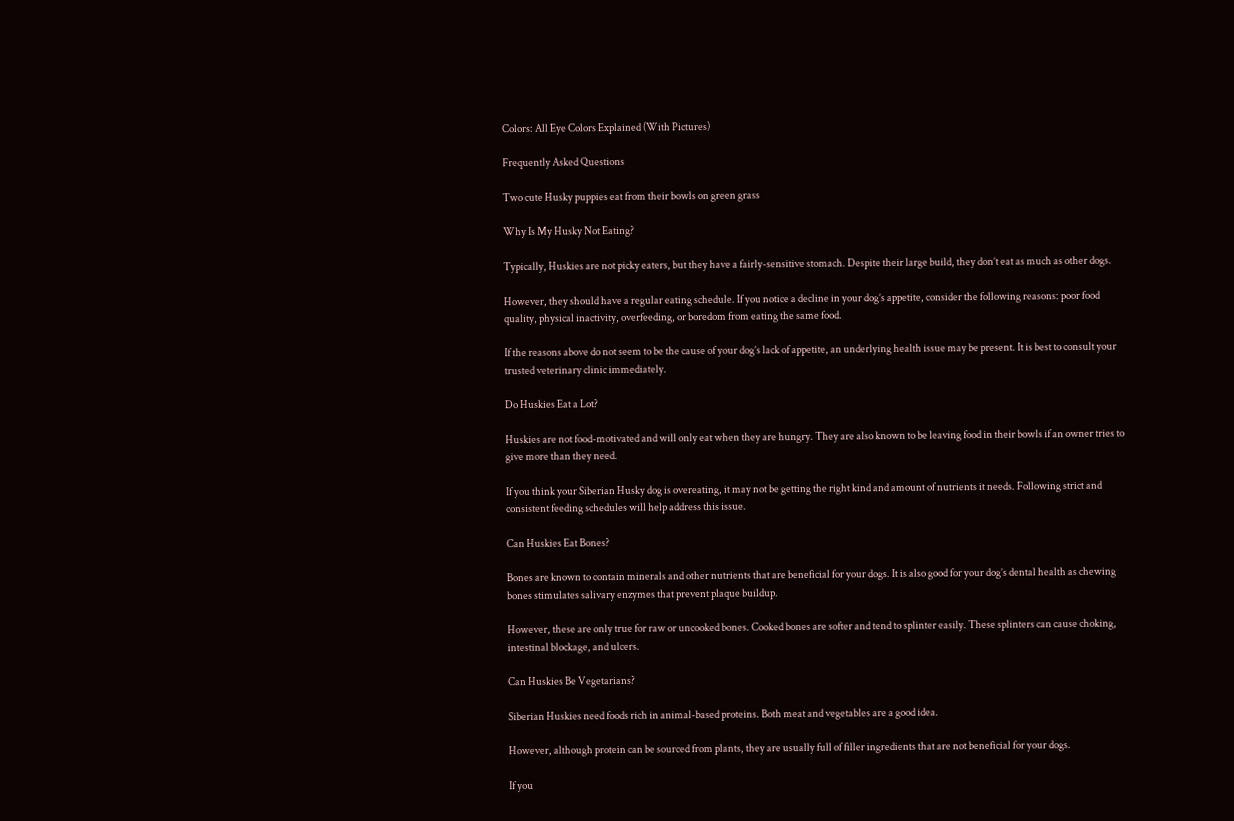Colors: All Eye Colors Explained (With Pictures)

Frequently Asked Questions

Two cute Husky puppies eat from their bowls on green grass

Why Is My Husky Not Eating?

Typically, Huskies are not picky eaters, but they have a fairly-sensitive stomach. Despite their large build, they don’t eat as much as other dogs.

However, they should have a regular eating schedule. If you notice a decline in your dog’s appetite, consider the following reasons: poor food quality, physical inactivity, overfeeding, or boredom from eating the same food.

If the reasons above do not seem to be the cause of your dog’s lack of appetite, an underlying health issue may be present. It is best to consult your trusted veterinary clinic immediately.

Do Huskies Eat a Lot?

Huskies are not food-motivated and will only eat when they are hungry. They are also known to be leaving food in their bowls if an owner tries to give more than they need.

If you think your Siberian Husky dog is overeating, it may not be getting the right kind and amount of nutrients it needs. Following strict and consistent feeding schedules will help address this issue.

Can Huskies Eat Bones?

Bones are known to contain minerals and other nutrients that are beneficial for your dogs. It is also good for your dog’s dental health as chewing bones stimulates salivary enzymes that prevent plaque buildup.

However, these are only true for raw or uncooked bones. Cooked bones are softer and tend to splinter easily. These splinters can cause choking, intestinal blockage, and ulcers.

Can Huskies Be Vegetarians?

Siberian Huskies need foods rich in animal-based proteins. Both meat and vegetables are a good idea.

However, although protein can be sourced from plants, they are usually full of filler ingredients that are not beneficial for your dogs.

If you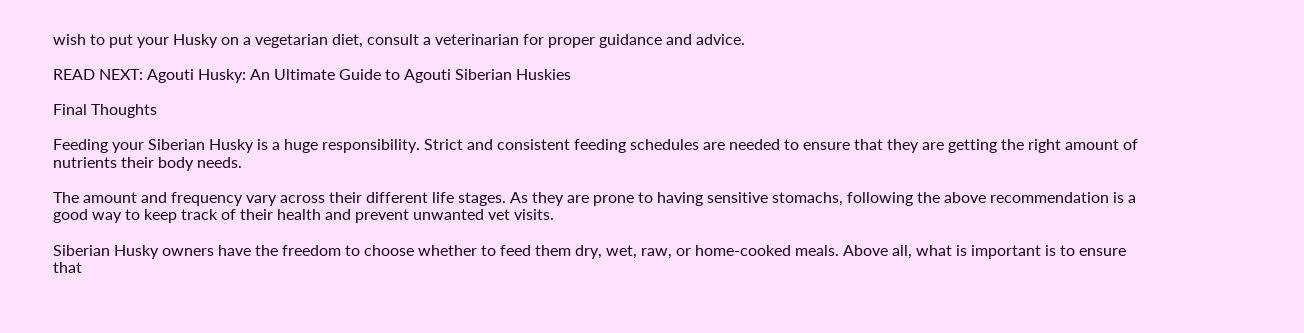wish to put your Husky on a vegetarian diet, consult a veterinarian for proper guidance and advice.

READ NEXT: Agouti Husky: An Ultimate Guide to Agouti Siberian Huskies

Final Thoughts

Feeding your Siberian Husky is a huge responsibility. Strict and consistent feeding schedules are needed to ensure that they are getting the right amount of nutrients their body needs.

The amount and frequency vary across their different life stages. As they are prone to having sensitive stomachs, following the above recommendation is a good way to keep track of their health and prevent unwanted vet visits.

Siberian Husky owners have the freedom to choose whether to feed them dry, wet, raw, or home-cooked meals. Above all, what is important is to ensure that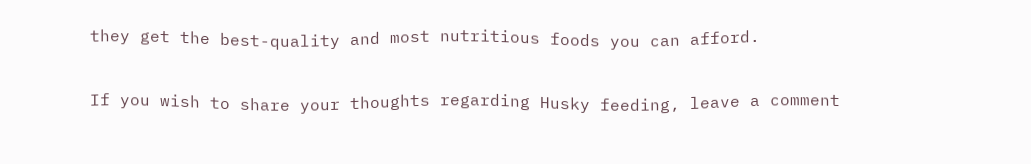they get the best-quality and most nutritious foods you can afford.

If you wish to share your thoughts regarding Husky feeding, leave a comment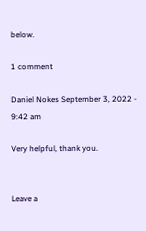below.

1 comment

Daniel Nokes September 3, 2022 - 9:42 am

Very helpful, thank you.


Leave a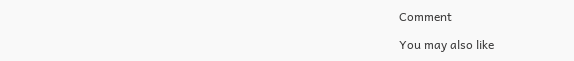Comment

You may also like